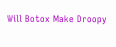Will Botox Make Droopy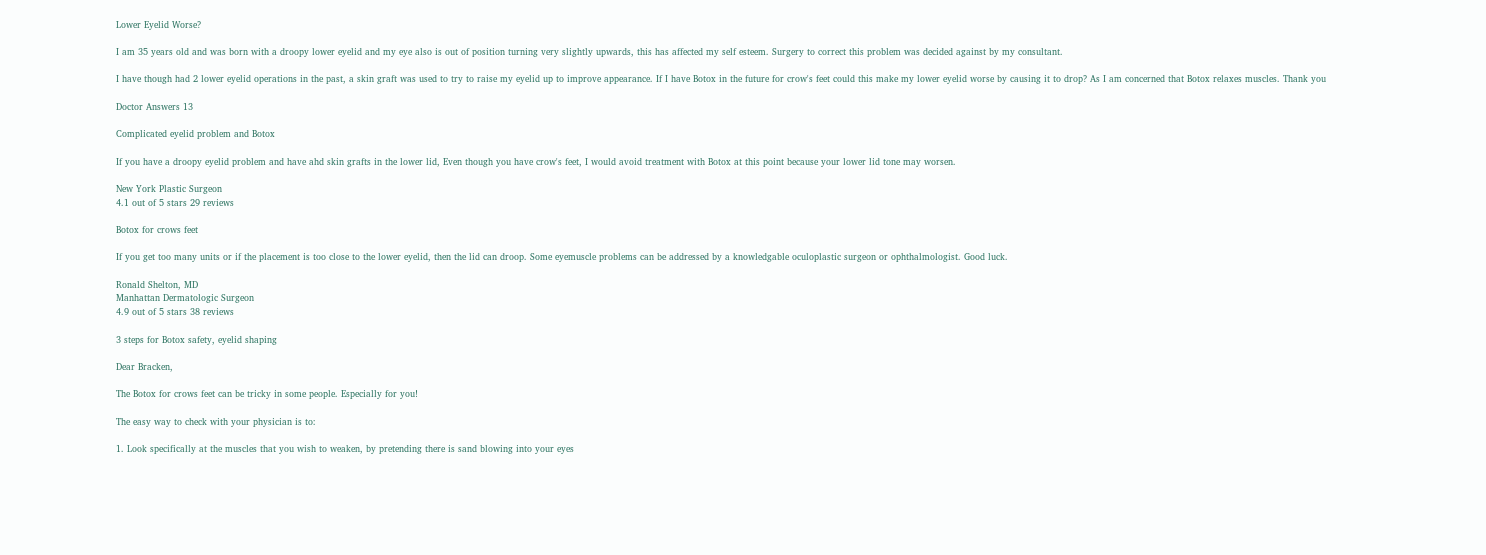Lower Eyelid Worse?

I am 35 years old and was born with a droopy lower eyelid and my eye also is out of position turning very slightly upwards, this has affected my self esteem. Surgery to correct this problem was decided against by my consultant.

I have though had 2 lower eyelid operations in the past, a skin graft was used to try to raise my eyelid up to improve appearance. If I have Botox in the future for crow's feet could this make my lower eyelid worse by causing it to drop? As I am concerned that Botox relaxes muscles. Thank you

Doctor Answers 13

Complicated eyelid problem and Botox

If you have a droopy eyelid problem and have ahd skin grafts in the lower lid, Even though you have crow's feet, I would avoid treatment with Botox at this point because your lower lid tone may worsen.

New York Plastic Surgeon
4.1 out of 5 stars 29 reviews

Botox for crows feet

If you get too many units or if the placement is too close to the lower eyelid, then the lid can droop. Some eyemuscle problems can be addressed by a knowledgable oculoplastic surgeon or ophthalmologist. Good luck.

Ronald Shelton, MD
Manhattan Dermatologic Surgeon
4.9 out of 5 stars 38 reviews

3 steps for Botox safety, eyelid shaping

Dear Bracken,

The Botox for crows feet can be tricky in some people. Especially for you!

The easy way to check with your physician is to:

1. Look specifically at the muscles that you wish to weaken, by pretending there is sand blowing into your eyes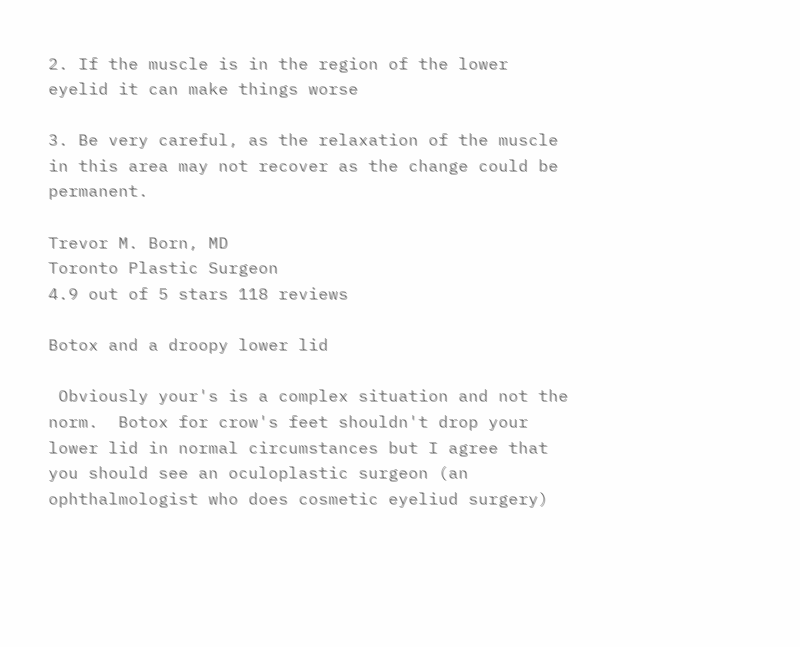2. If the muscle is in the region of the lower eyelid it can make things worse

3. Be very careful, as the relaxation of the muscle in this area may not recover as the change could be permanent.

Trevor M. Born, MD
Toronto Plastic Surgeon
4.9 out of 5 stars 118 reviews

Botox and a droopy lower lid

 Obviously your's is a complex situation and not the norm.  Botox for crow's feet shouldn't drop your lower lid in normal circumstances but I agree that you should see an oculoplastic surgeon (an ophthalmologist who does cosmetic eyeliud surgery)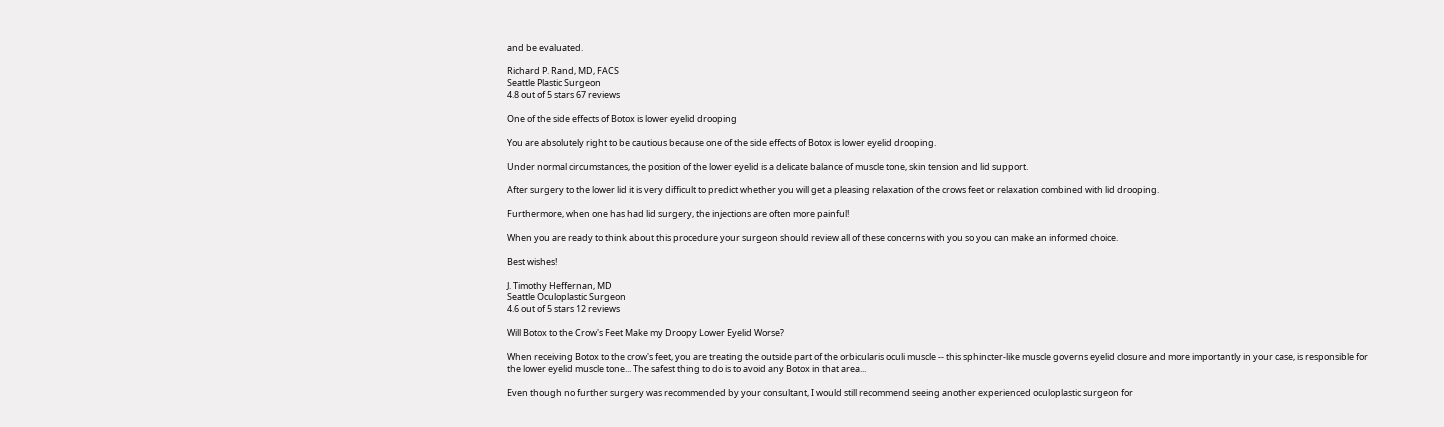and be evaluated.

Richard P. Rand, MD, FACS
Seattle Plastic Surgeon
4.8 out of 5 stars 67 reviews

One of the side effects of Botox is lower eyelid drooping

You are absolutely right to be cautious because one of the side effects of Botox is lower eyelid drooping.

Under normal circumstances, the position of the lower eyelid is a delicate balance of muscle tone, skin tension and lid support.

After surgery to the lower lid it is very difficult to predict whether you will get a pleasing relaxation of the crows feet or relaxation combined with lid drooping.

Furthermore, when one has had lid surgery, the injections are often more painful!

When you are ready to think about this procedure your surgeon should review all of these concerns with you so you can make an informed choice.

Best wishes!

J. Timothy Heffernan, MD
Seattle Oculoplastic Surgeon
4.6 out of 5 stars 12 reviews

Will Botox to the Crow's Feet Make my Droopy Lower Eyelid Worse?

When receiving Botox to the crow's feet, you are treating the outside part of the orbicularis oculi muscle -- this sphincter-like muscle governs eyelid closure and more importantly in your case, is responsible for the lower eyelid muscle tone... The safest thing to do is to avoid any Botox in that area...

Even though no further surgery was recommended by your consultant, I would still recommend seeing another experienced oculoplastic surgeon for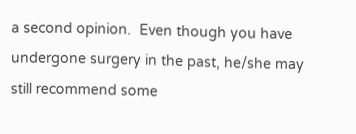a second opinion.  Even though you have undergone surgery in the past, he/she may still recommend some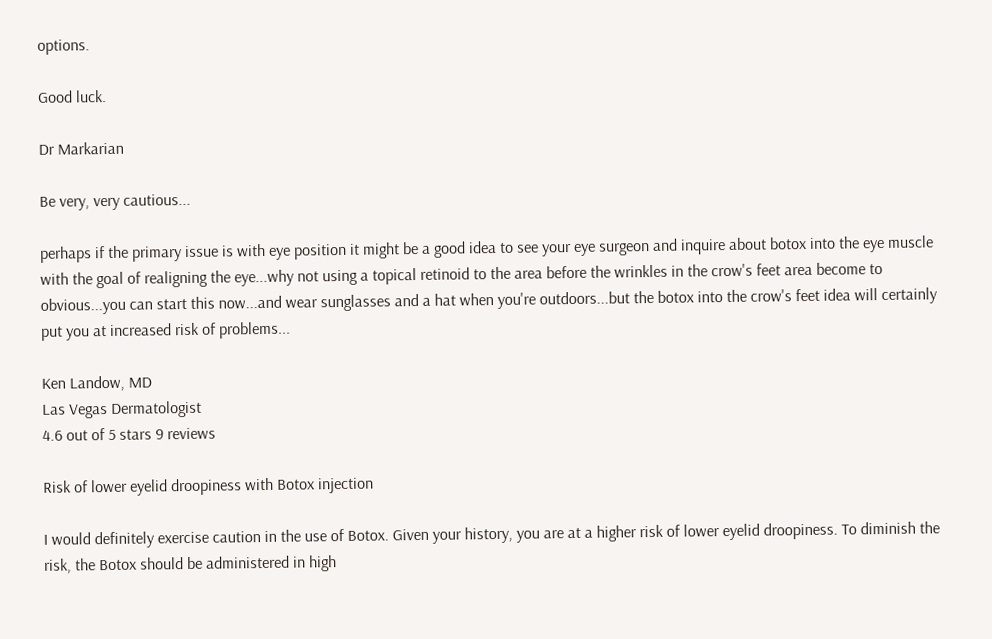options.

Good luck.

Dr Markarian

Be very, very cautious...

perhaps if the primary issue is with eye position it might be a good idea to see your eye surgeon and inquire about botox into the eye muscle with the goal of realigning the eye...why not using a topical retinoid to the area before the wrinkles in the crow's feet area become to obvious...you can start this now...and wear sunglasses and a hat when you're outdoors...but the botox into the crow's feet idea will certainly put you at increased risk of problems...

Ken Landow, MD
Las Vegas Dermatologist
4.6 out of 5 stars 9 reviews

Risk of lower eyelid droopiness with Botox injection

I would definitely exercise caution in the use of Botox. Given your history, you are at a higher risk of lower eyelid droopiness. To diminish the risk, the Botox should be administered in high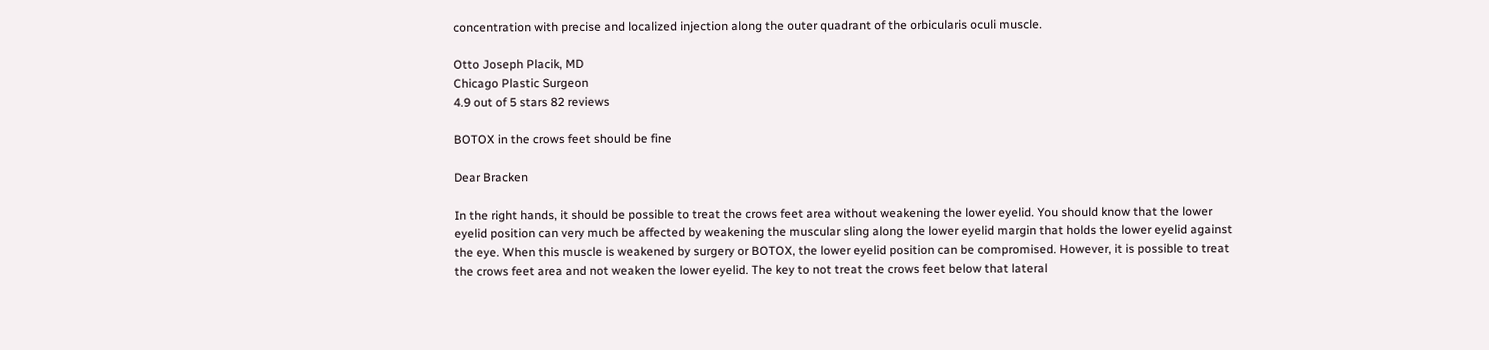concentration with precise and localized injection along the outer quadrant of the orbicularis oculi muscle.

Otto Joseph Placik, MD
Chicago Plastic Surgeon
4.9 out of 5 stars 82 reviews

BOTOX in the crows feet should be fine

Dear Bracken

In the right hands, it should be possible to treat the crows feet area without weakening the lower eyelid. You should know that the lower eyelid position can very much be affected by weakening the muscular sling along the lower eyelid margin that holds the lower eyelid against the eye. When this muscle is weakened by surgery or BOTOX, the lower eyelid position can be compromised. However, it is possible to treat the crows feet area and not weaken the lower eyelid. The key to not treat the crows feet below that lateral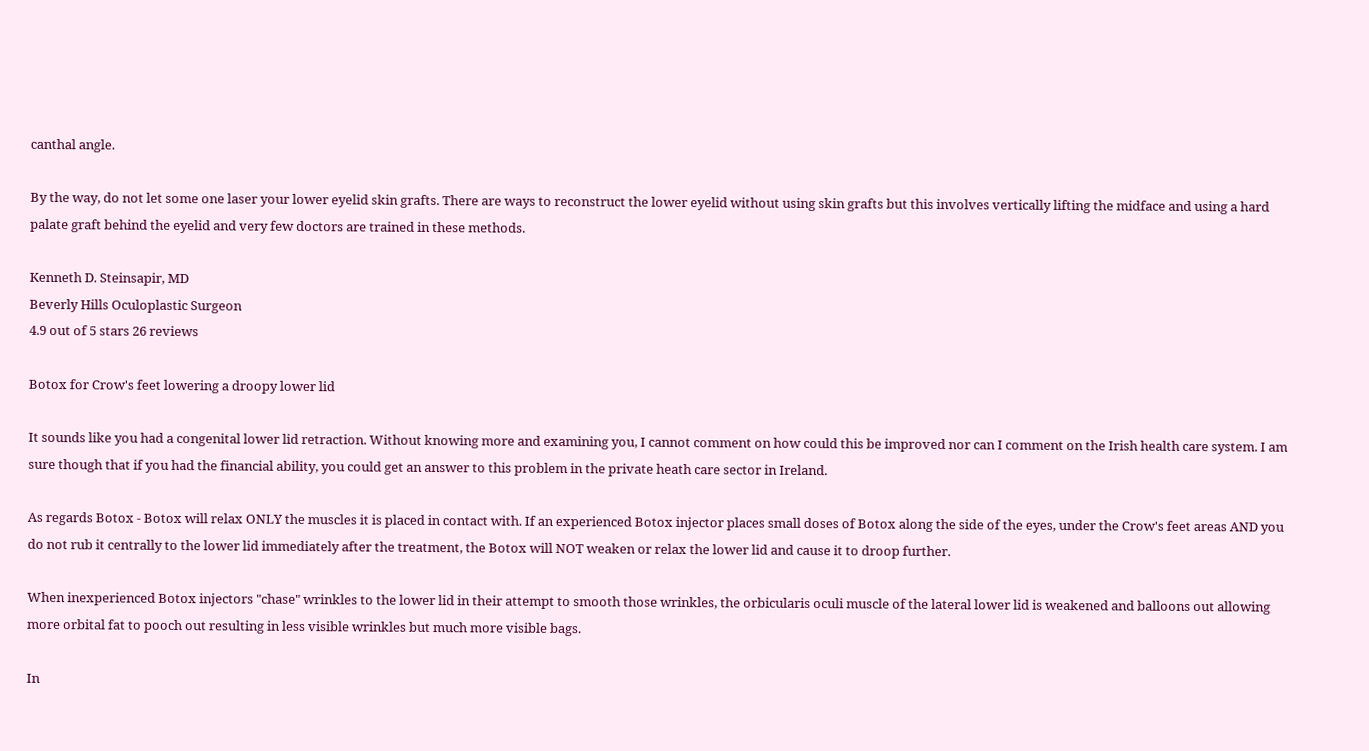canthal angle.

By the way, do not let some one laser your lower eyelid skin grafts. There are ways to reconstruct the lower eyelid without using skin grafts but this involves vertically lifting the midface and using a hard palate graft behind the eyelid and very few doctors are trained in these methods.

Kenneth D. Steinsapir, MD
Beverly Hills Oculoplastic Surgeon
4.9 out of 5 stars 26 reviews

Botox for Crow's feet lowering a droopy lower lid

It sounds like you had a congenital lower lid retraction. Without knowing more and examining you, I cannot comment on how could this be improved nor can I comment on the Irish health care system. I am sure though that if you had the financial ability, you could get an answer to this problem in the private heath care sector in Ireland.

As regards Botox - Botox will relax ONLY the muscles it is placed in contact with. If an experienced Botox injector places small doses of Botox along the side of the eyes, under the Crow's feet areas AND you do not rub it centrally to the lower lid immediately after the treatment, the Botox will NOT weaken or relax the lower lid and cause it to droop further.

When inexperienced Botox injectors "chase" wrinkles to the lower lid in their attempt to smooth those wrinkles, the orbicularis oculi muscle of the lateral lower lid is weakened and balloons out allowing more orbital fat to pooch out resulting in less visible wrinkles but much more visible bags.

In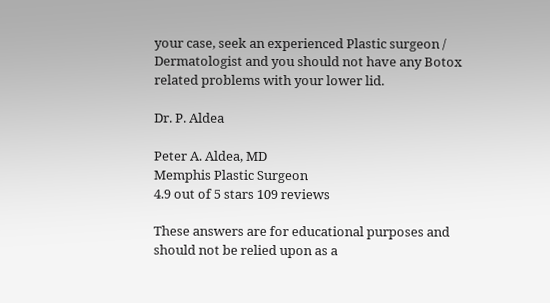your case, seek an experienced Plastic surgeon / Dermatologist and you should not have any Botox related problems with your lower lid.

Dr. P. Aldea

Peter A. Aldea, MD
Memphis Plastic Surgeon
4.9 out of 5 stars 109 reviews

These answers are for educational purposes and should not be relied upon as a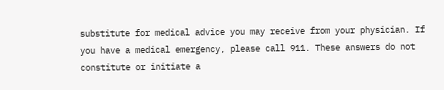substitute for medical advice you may receive from your physician. If you have a medical emergency, please call 911. These answers do not constitute or initiate a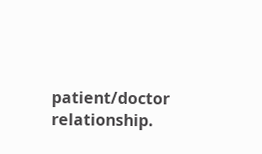patient/doctor relationship.